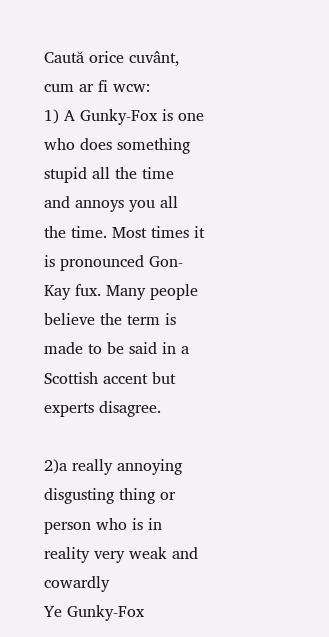Caută orice cuvânt, cum ar fi wcw:
1) A Gunky-Fox is one who does something stupid all the time and annoys you all the time. Most times it is pronounced Gon-Kay fux. Many people believe the term is made to be said in a Scottish accent but experts disagree.

2)a really annoying disgusting thing or person who is in reality very weak and cowardly
Ye Gunky-Fox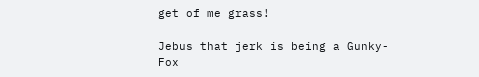get of me grass!

Jebus that jerk is being a Gunky-Fox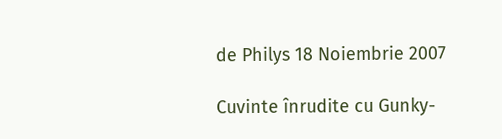de Philys 18 Noiembrie 2007

Cuvinte înrudite cu Gunky-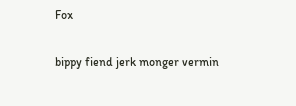Fox

bippy fiend jerk monger vermin